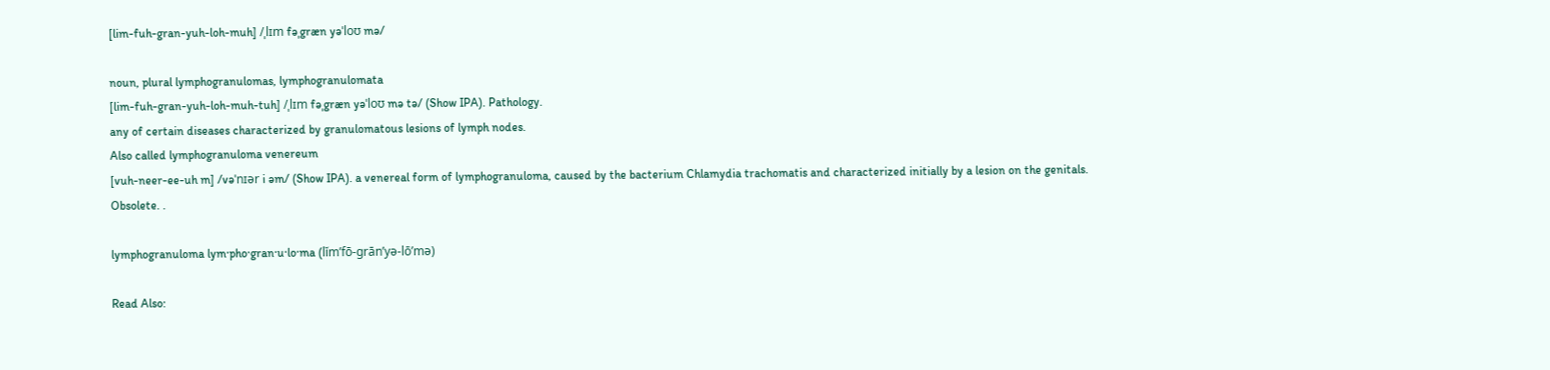[lim-fuh-gran-yuh-loh-muh] /ˌlɪm fəˌgræn yəˈloʊ mə/

noun, plural lymphogranulomas, lymphogranulomata
[lim-fuh-gran-yuh-loh-muh-tuh] /ˌlɪm fəˌgræn yəˈloʊ mə tə/ (Show IPA). Pathology.
any of certain diseases characterized by granulomatous lesions of lymph nodes.
Also called lymphogranuloma venereum
[vuh-neer-ee-uh m] /vəˈnɪər i əm/ (Show IPA). a venereal form of lymphogranuloma, caused by the bacterium Chlamydia trachomatis and characterized initially by a lesion on the genitals.
Obsolete. .

lymphogranuloma lym·pho·gran·u·lo·ma (lĭm’fō-grān’yə-lō’mə)

Read Also: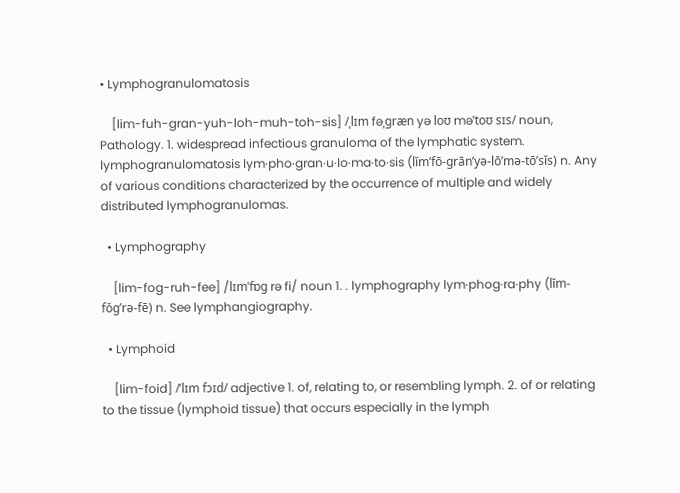• Lymphogranulomatosis

    [lim-fuh-gran-yuh-loh-muh-toh-sis] /ˌlɪm fəˌgræn yə loʊ məˈtoʊ sɪs/ noun, Pathology. 1. widespread infectious granuloma of the lymphatic system. lymphogranulomatosis lym·pho·gran·u·lo·ma·to·sis (lĭm’fō-grān’yə-lō’mə-tō’sĭs) n. Any of various conditions characterized by the occurrence of multiple and widely distributed lymphogranulomas.

  • Lymphography

    [lim-fog-ruh-fee] /lɪmˈfɒg rə fi/ noun 1. . lymphography lym·phog·ra·phy (lĭm-fŏg’rə-fē) n. See lymphangiography.

  • Lymphoid

    [lim-foid] /ˈlɪm fɔɪd/ adjective 1. of, relating to, or resembling lymph. 2. of or relating to the tissue (lymphoid tissue) that occurs especially in the lymph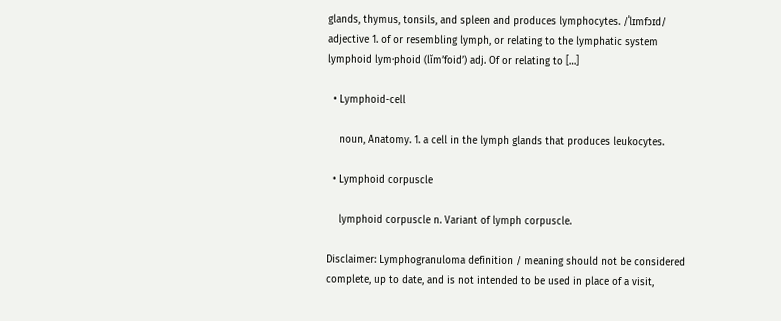glands, thymus, tonsils, and spleen and produces lymphocytes. /ˈlɪmfɔɪd/ adjective 1. of or resembling lymph, or relating to the lymphatic system lymphoid lym·phoid (lĭm’foid’) adj. Of or relating to […]

  • Lymphoid-cell

    noun, Anatomy. 1. a cell in the lymph glands that produces leukocytes.

  • Lymphoid corpuscle

    lymphoid corpuscle n. Variant of lymph corpuscle.

Disclaimer: Lymphogranuloma definition / meaning should not be considered complete, up to date, and is not intended to be used in place of a visit,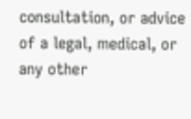consultation, or advice of a legal, medical, or any other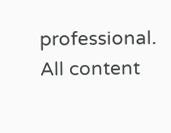professional. All content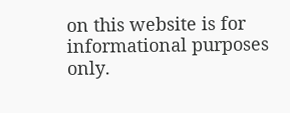on this website is for informational purposes only.